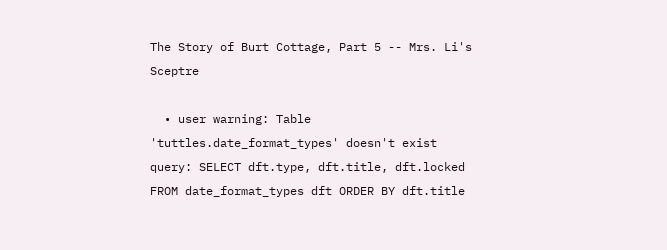The Story of Burt Cottage, Part 5 -- Mrs. Li's Sceptre

  • user warning: Table 'tuttles.date_format_types' doesn't exist query: SELECT dft.type, dft.title, dft.locked FROM date_format_types dft ORDER BY dft.title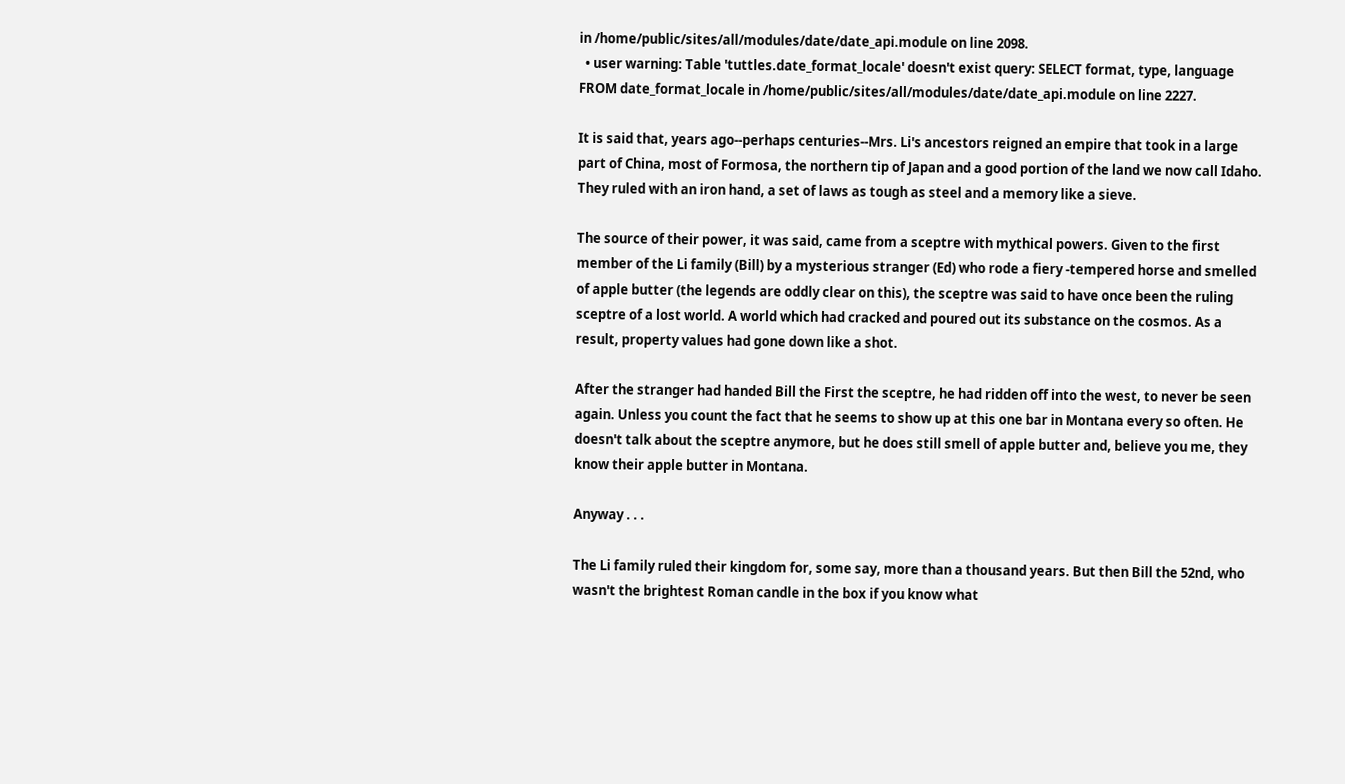in /home/public/sites/all/modules/date/date_api.module on line 2098.
  • user warning: Table 'tuttles.date_format_locale' doesn't exist query: SELECT format, type, language FROM date_format_locale in /home/public/sites/all/modules/date/date_api.module on line 2227.

It is said that, years ago--perhaps centuries--Mrs. Li's ancestors reigned an empire that took in a large part of China, most of Formosa, the northern tip of Japan and a good portion of the land we now call Idaho. They ruled with an iron hand, a set of laws as tough as steel and a memory like a sieve.

The source of their power, it was said, came from a sceptre with mythical powers. Given to the first member of the Li family (Bill) by a mysterious stranger (Ed) who rode a fiery -tempered horse and smelled of apple butter (the legends are oddly clear on this), the sceptre was said to have once been the ruling sceptre of a lost world. A world which had cracked and poured out its substance on the cosmos. As a result, property values had gone down like a shot.

After the stranger had handed Bill the First the sceptre, he had ridden off into the west, to never be seen again. Unless you count the fact that he seems to show up at this one bar in Montana every so often. He doesn't talk about the sceptre anymore, but he does still smell of apple butter and, believe you me, they know their apple butter in Montana.

Anyway . . .

The Li family ruled their kingdom for, some say, more than a thousand years. But then Bill the 52nd, who wasn't the brightest Roman candle in the box if you know what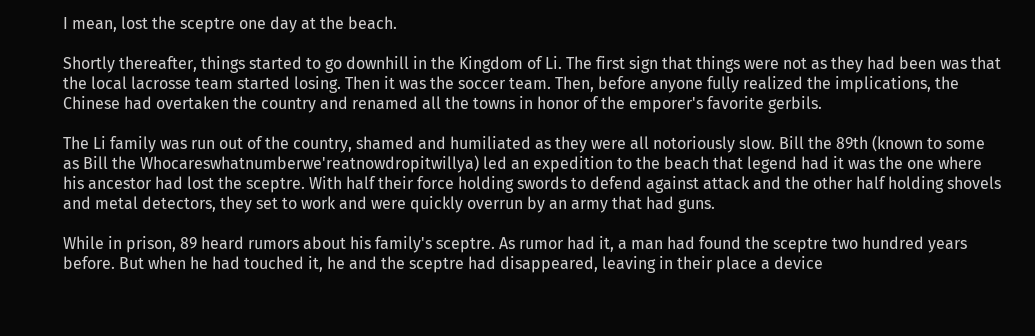I mean, lost the sceptre one day at the beach.

Shortly thereafter, things started to go downhill in the Kingdom of Li. The first sign that things were not as they had been was that the local lacrosse team started losing. Then it was the soccer team. Then, before anyone fully realized the implications, the Chinese had overtaken the country and renamed all the towns in honor of the emporer's favorite gerbils.

The Li family was run out of the country, shamed and humiliated as they were all notoriously slow. Bill the 89th (known to some as Bill the Whocareswhatnumberwe'reatnowdropitwillya) led an expedition to the beach that legend had it was the one where his ancestor had lost the sceptre. With half their force holding swords to defend against attack and the other half holding shovels and metal detectors, they set to work and were quickly overrun by an army that had guns.

While in prison, 89 heard rumors about his family's sceptre. As rumor had it, a man had found the sceptre two hundred years before. But when he had touched it, he and the sceptre had disappeared, leaving in their place a device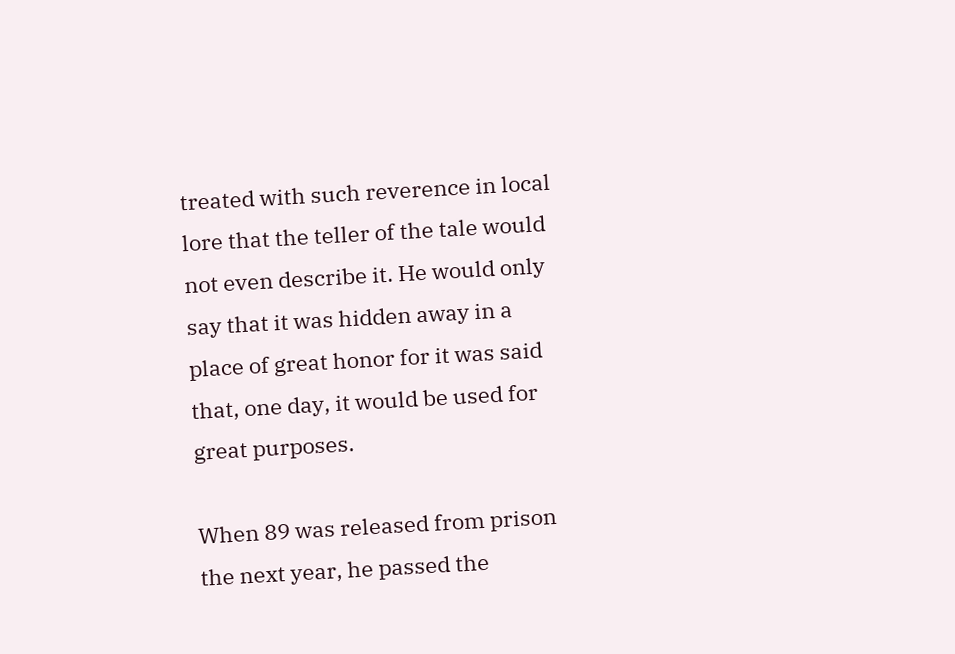treated with such reverence in local lore that the teller of the tale would not even describe it. He would only say that it was hidden away in a place of great honor for it was said that, one day, it would be used for great purposes.

When 89 was released from prison the next year, he passed the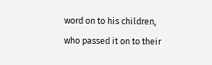word on to his children, who passed it on to their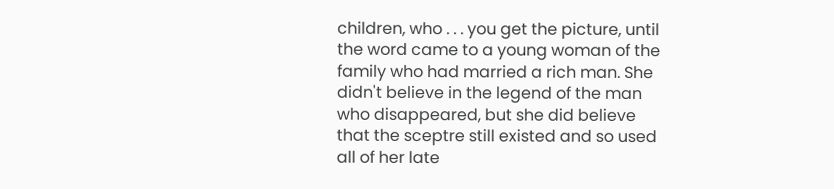children, who . . . you get the picture, until the word came to a young woman of the family who had married a rich man. She didn't believe in the legend of the man who disappeared, but she did believe that the sceptre still existed and so used all of her late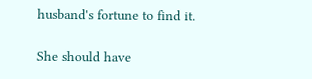husband's fortune to find it.

She should have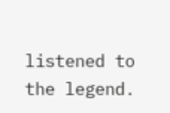listened to the legend.